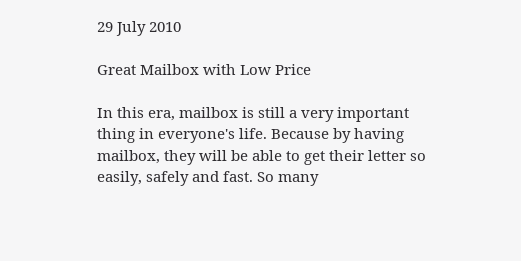29 July 2010

Great Mailbox with Low Price

In this era, mailbox is still a very important thing in everyone's life. Because by having mailbox, they will be able to get their letter so easily, safely and fast. So many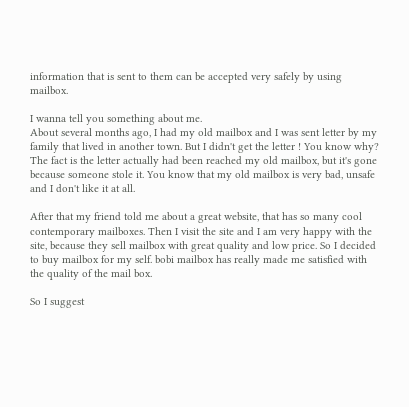information that is sent to them can be accepted very safely by using mailbox.

I wanna tell you something about me.
About several months ago, I had my old mailbox and I was sent letter by my family that lived in another town. But I didn't get the letter ! You know why? The fact is the letter actually had been reached my old mailbox, but it's gone because someone stole it. You know that my old mailbox is very bad, unsafe and I don't like it at all.

After that my friend told me about a great website, that has so many cool contemporary mailboxes. Then I visit the site and I am very happy with the site, because they sell mailbox with great quality and low price. So I decided to buy mailbox for my self. bobi mailbox has really made me satisfied with the quality of the mail box.

So I suggest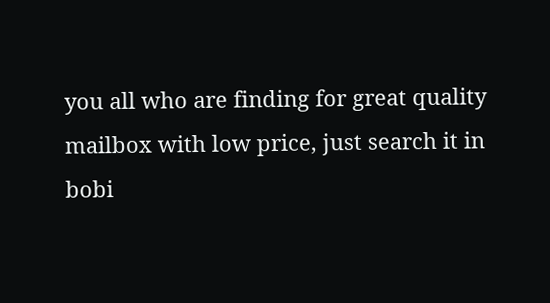you all who are finding for great quality mailbox with low price, just search it in bobi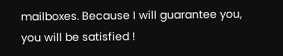mailboxes. Because I will guarantee you, you will be satisfied !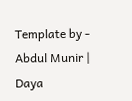Template by - Abdul Munir | Daya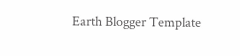Earth Blogger Template